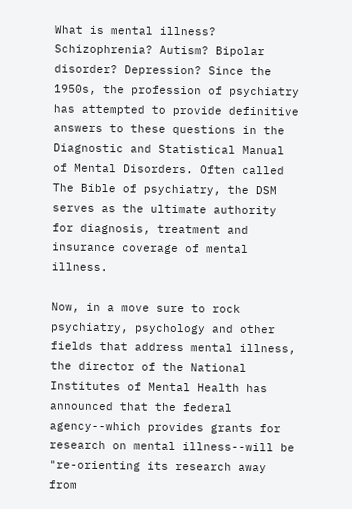What is mental illness? Schizophrenia? Autism? Bipolar disorder? Depression? Since the 1950s, the profession of psychiatry has attempted to provide definitive answers to these questions in the Diagnostic and Statistical Manual of Mental Disorders. Often called The Bible of psychiatry, the DSM serves as the ultimate authority for diagnosis, treatment and insurance coverage of mental illness.

Now, in a move sure to rock psychiatry, psychology and other fields that address mental illness, the director of the National Institutes of Mental Health has announced that the federal agency--which provides grants for research on mental illness--will be "re-orienting its research away from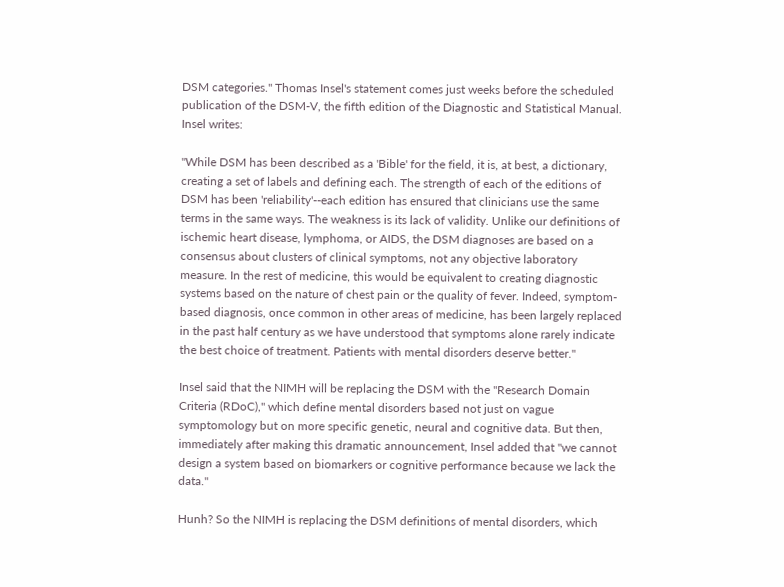DSM categories." Thomas Insel's statement comes just weeks before the scheduled publication of the DSM-V, the fifth edition of the Diagnostic and Statistical Manual. Insel writes:

"While DSM has been described as a 'Bible' for the field, it is, at best, a dictionary, creating a set of labels and defining each. The strength of each of the editions of DSM has been 'reliability'--each edition has ensured that clinicians use the same terms in the same ways. The weakness is its lack of validity. Unlike our definitions of ischemic heart disease, lymphoma, or AIDS, the DSM diagnoses are based on a consensus about clusters of clinical symptoms, not any objective laboratory measure. In the rest of medicine, this would be equivalent to creating diagnostic systems based on the nature of chest pain or the quality of fever. Indeed, symptom-based diagnosis, once common in other areas of medicine, has been largely replaced in the past half century as we have understood that symptoms alone rarely indicate the best choice of treatment. Patients with mental disorders deserve better."

Insel said that the NIMH will be replacing the DSM with the "Research Domain Criteria (RDoC)," which define mental disorders based not just on vague symptomology but on more specific genetic, neural and cognitive data. But then, immediately after making this dramatic announcement, Insel added that "we cannot design a system based on biomarkers or cognitive performance because we lack the data."

Hunh? So the NIMH is replacing the DSM definitions of mental disorders, which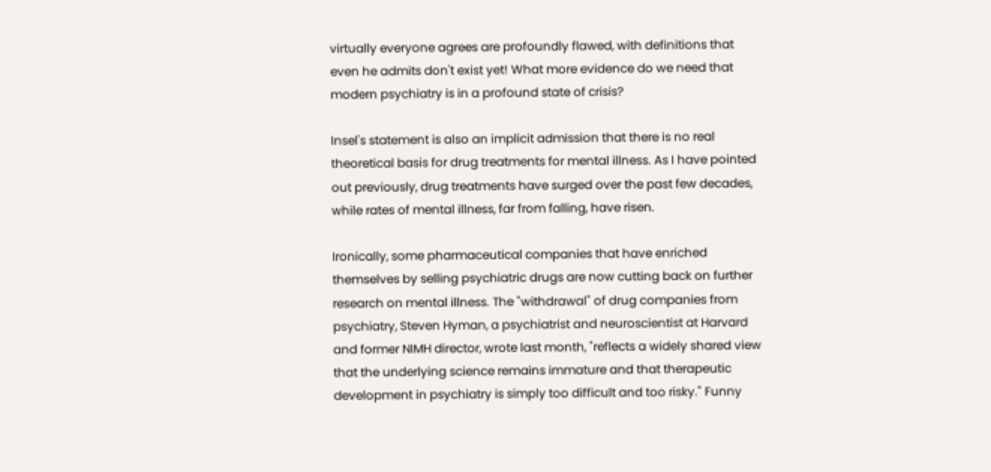virtually everyone agrees are profoundly flawed, with definitions that even he admits don't exist yet! What more evidence do we need that modern psychiatry is in a profound state of crisis?

Insel's statement is also an implicit admission that there is no real theoretical basis for drug treatments for mental illness. As I have pointed out previously, drug treatments have surged over the past few decades, while rates of mental illness, far from falling, have risen.

Ironically, some pharmaceutical companies that have enriched themselves by selling psychiatric drugs are now cutting back on further research on mental illness. The "withdrawal" of drug companies from psychiatry, Steven Hyman, a psychiatrist and neuroscientist at Harvard and former NIMH director, wrote last month, "reflects a widely shared view that the underlying science remains immature and that therapeutic development in psychiatry is simply too difficult and too risky." Funny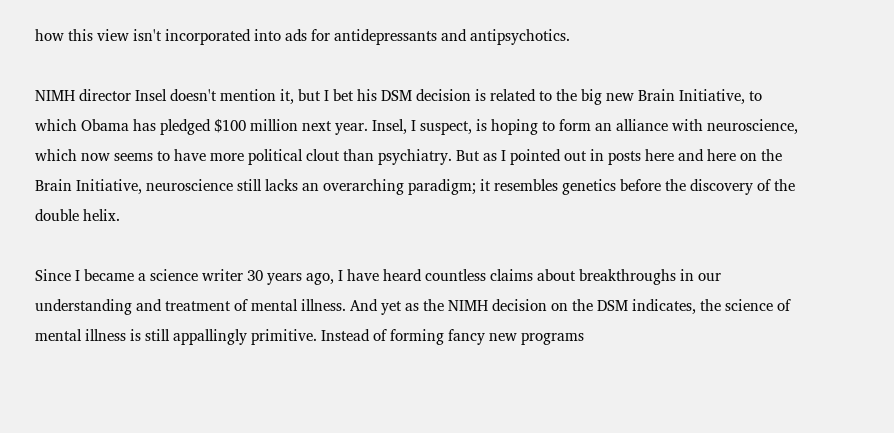how this view isn't incorporated into ads for antidepressants and antipsychotics.

NIMH director Insel doesn't mention it, but I bet his DSM decision is related to the big new Brain Initiative, to which Obama has pledged $100 million next year. Insel, I suspect, is hoping to form an alliance with neuroscience, which now seems to have more political clout than psychiatry. But as I pointed out in posts here and here on the Brain Initiative, neuroscience still lacks an overarching paradigm; it resembles genetics before the discovery of the double helix.

Since I became a science writer 30 years ago, I have heard countless claims about breakthroughs in our understanding and treatment of mental illness. And yet as the NIMH decision on the DSM indicates, the science of mental illness is still appallingly primitive. Instead of forming fancy new programs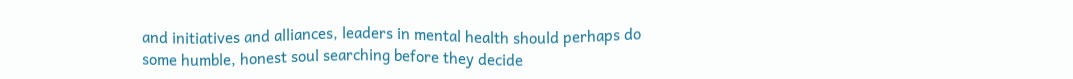and initiatives and alliances, leaders in mental health should perhaps do some humble, honest soul searching before they decide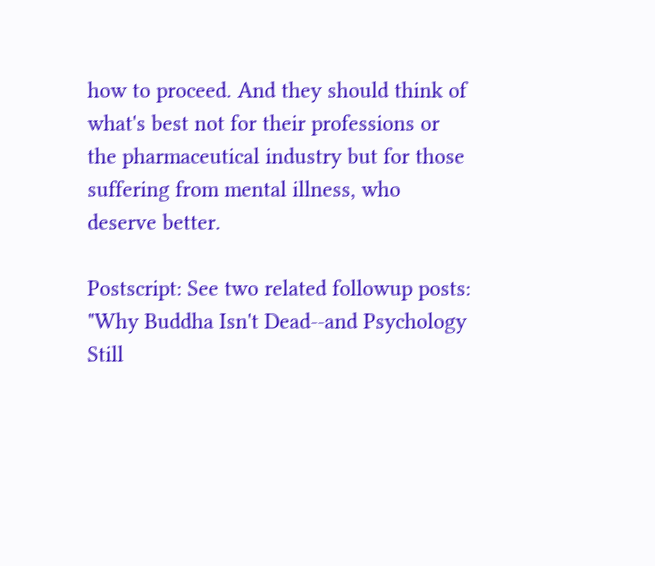how to proceed. And they should think of what's best not for their professions or the pharmaceutical industry but for those suffering from mental illness, who deserve better.

Postscript: See two related followup posts: "Why Buddha Isn't Dead--and Psychology Still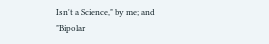Isn't a Science," by me; and "Bipolar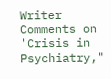Writer Comments on 'Crisis in Psychiatry,"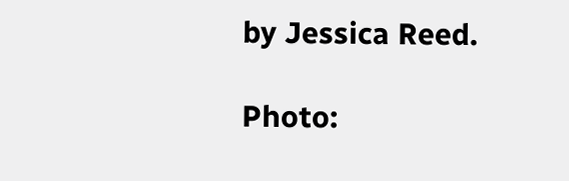by Jessica Reed.

Photo: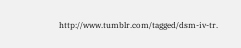http://www.tumblr.com/tagged/dsm-iv-tr.